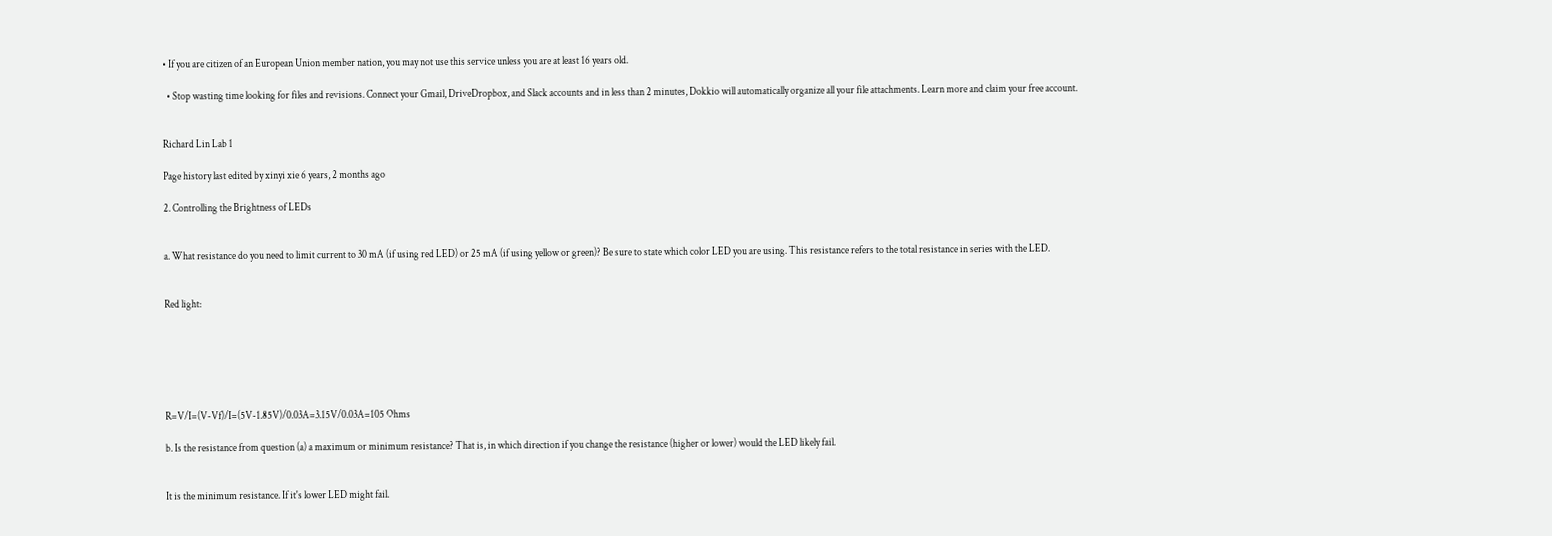• If you are citizen of an European Union member nation, you may not use this service unless you are at least 16 years old.

  • Stop wasting time looking for files and revisions. Connect your Gmail, DriveDropbox, and Slack accounts and in less than 2 minutes, Dokkio will automatically organize all your file attachments. Learn more and claim your free account.


Richard Lin Lab 1

Page history last edited by xinyi xie 6 years, 2 months ago

2. Controlling the Brightness of LEDs


a. What resistance do you need to limit current to 30 mA (if using red LED) or 25 mA (if using yellow or green)? Be sure to state which color LED you are using. This resistance refers to the total resistance in series with the LED.


Red light:






R=V/I=(V-Vf)/I=(5V-1.85V)/0.03A=3.15V/0.03A=105 Ohms

b. Is the resistance from question (a) a maximum or minimum resistance? That is, in which direction if you change the resistance (higher or lower) would the LED likely fail.


It is the minimum resistance. If it's lower LED might fail.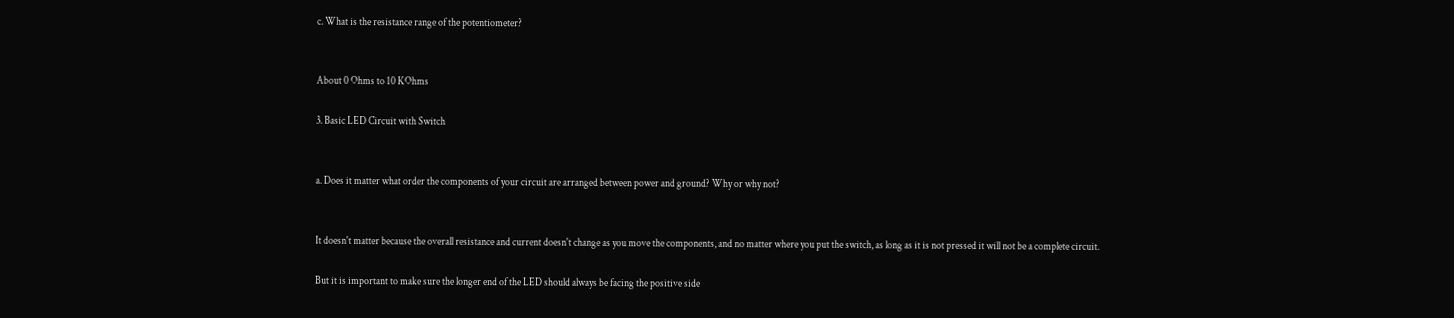c. What is the resistance range of the potentiometer?


About 0 Ohms to 10 KOhms

3. Basic LED Circuit with Switch


a. Does it matter what order the components of your circuit are arranged between power and ground? Why or why not?


It doesn't matter because the overall resistance and current doesn't change as you move the components, and no matter where you put the switch, as long as it is not pressed it will not be a complete circuit.

But it is important to make sure the longer end of the LED should always be facing the positive side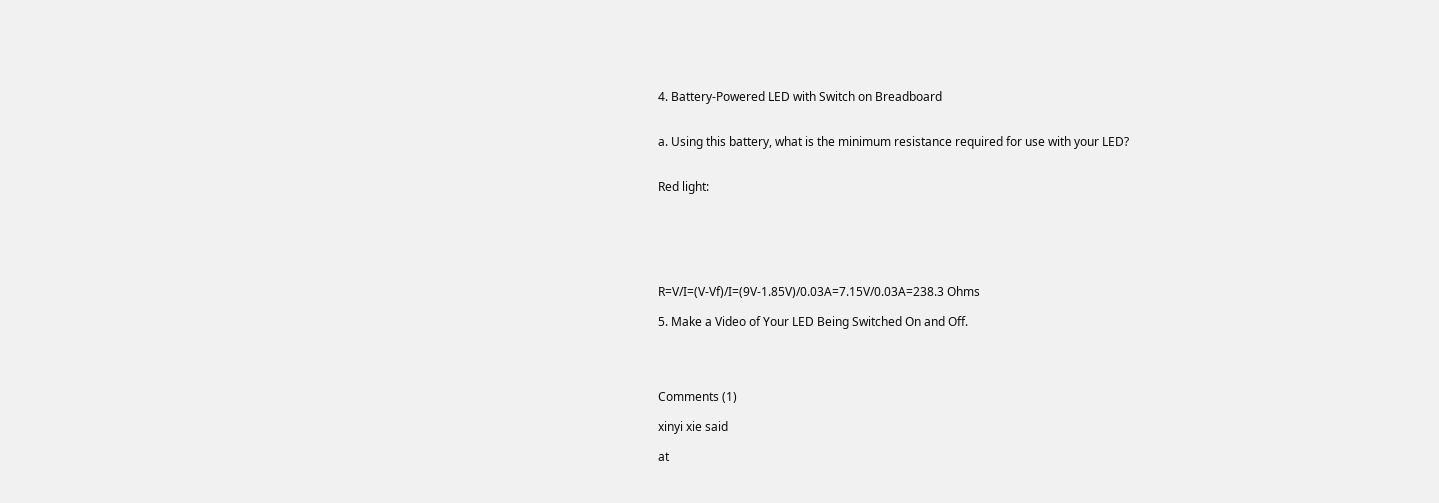4. Battery-Powered LED with Switch on Breadboard


a. Using this battery, what is the minimum resistance required for use with your LED?


Red light:






R=V/I=(V-Vf)/I=(9V-1.85V)/0.03A=7.15V/0.03A=238.3 Ohms

5. Make a Video of Your LED Being Switched On and Off.




Comments (1)

xinyi xie said

at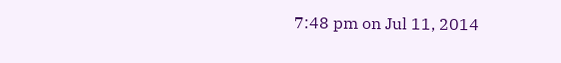7:48 pm on Jul 11, 2014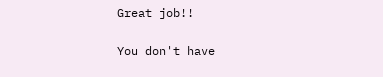Great job!!

You don't have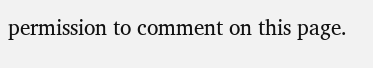permission to comment on this page.